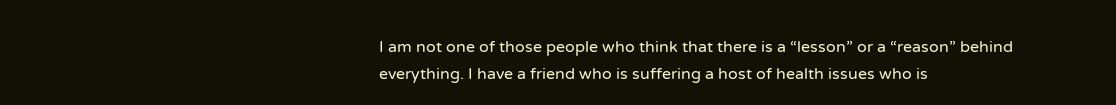I am not one of those people who think that there is a “lesson” or a “reason” behind everything. I have a friend who is suffering a host of health issues who is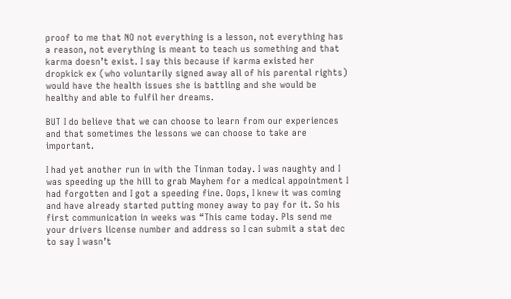proof to me that NO not everything is a lesson, not everything has a reason, not everything is meant to teach us something and that karma doesn’t exist. I say this because if karma existed her dropkick ex (who voluntarily signed away all of his parental rights) would have the health issues she is battling and she would be healthy and able to fulfil her dreams.

BUT I do believe that we can choose to learn from our experiences and that sometimes the lessons we can choose to take are important.

I had yet another run in with the Tinman today. I was naughty and I was speeding up the hill to grab Mayhem for a medical appointment I had forgotten and I got a speeding fine. Oops, I knew it was coming and have already started putting money away to pay for it. So his first communication in weeks was “This came today. Pls send me your drivers license number and address so I can submit a stat dec to say I wasn’t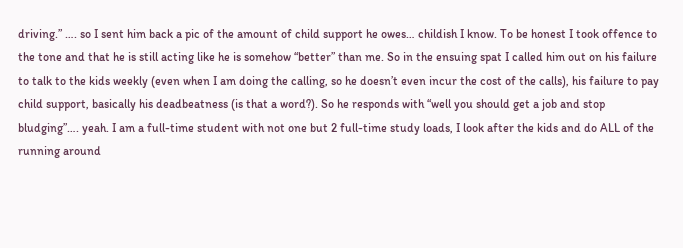driving.” …. so I sent him back a pic of the amount of child support he owes… childish I know. To be honest I took offence to the tone and that he is still acting like he is somehow “better” than me. So in the ensuing spat I called him out on his failure to talk to the kids weekly (even when I am doing the calling, so he doesn’t even incur the cost of the calls), his failure to pay child support, basically his deadbeatness (is that a word?). So he responds with “well you should get a job and stop bludging”…. yeah. I am a full-time student with not one but 2 full-time study loads, I look after the kids and do ALL of the running around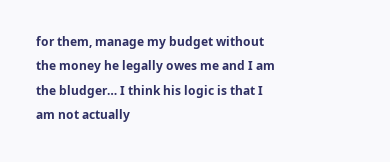for them, manage my budget without the money he legally owes me and I am the bludger… I think his logic is that I am not actually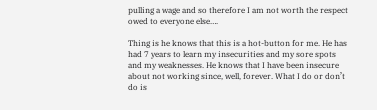pulling a wage and so therefore I am not worth the respect owed to everyone else….

Thing is he knows that this is a hot-button for me. He has had 7 years to learn my insecurities and my sore spots and my weaknesses. He knows that I have been insecure about not working since, well, forever. What I do or don’t do is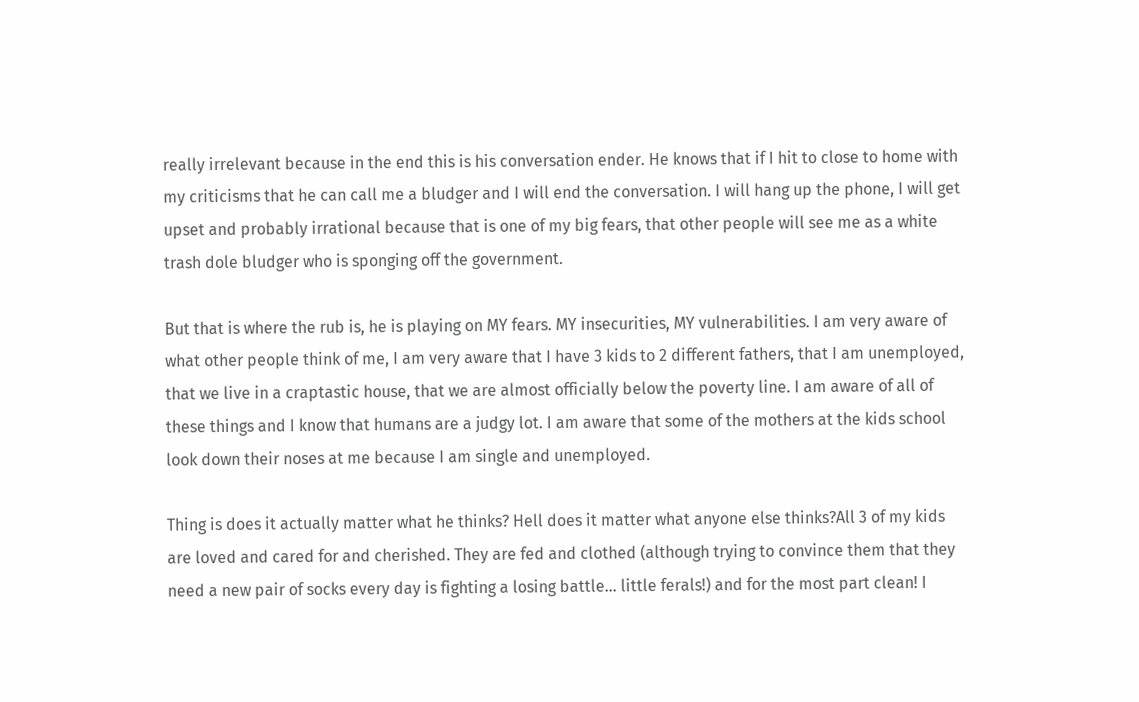really irrelevant because in the end this is his conversation ender. He knows that if I hit to close to home with my criticisms that he can call me a bludger and I will end the conversation. I will hang up the phone, I will get upset and probably irrational because that is one of my big fears, that other people will see me as a white trash dole bludger who is sponging off the government.

But that is where the rub is, he is playing on MY fears. MY insecurities, MY vulnerabilities. I am very aware of what other people think of me, I am very aware that I have 3 kids to 2 different fathers, that I am unemployed, that we live in a craptastic house, that we are almost officially below the poverty line. I am aware of all of these things and I know that humans are a judgy lot. I am aware that some of the mothers at the kids school look down their noses at me because I am single and unemployed.

Thing is does it actually matter what he thinks? Hell does it matter what anyone else thinks?All 3 of my kids are loved and cared for and cherished. They are fed and clothed (although trying to convince them that they need a new pair of socks every day is fighting a losing battle… little ferals!) and for the most part clean! I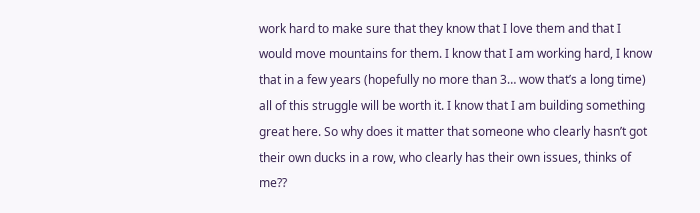work hard to make sure that they know that I love them and that I would move mountains for them. I know that I am working hard, I know that in a few years (hopefully no more than 3… wow that’s a long time) all of this struggle will be worth it. I know that I am building something great here. So why does it matter that someone who clearly hasn’t got their own ducks in a row, who clearly has their own issues, thinks of me??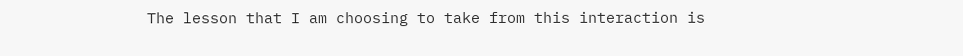The lesson that I am choosing to take from this interaction is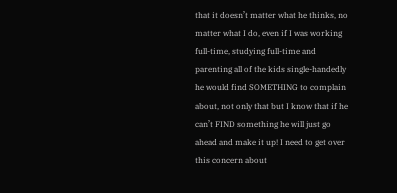that it doesn’t matter what he thinks, no matter what I do, even if I was working full-time, studying full-time and parenting all of the kids single-handedly he would find SOMETHING to complain about, not only that but I know that if he can’t FIND something he will just go ahead and make it up! I need to get over this concern about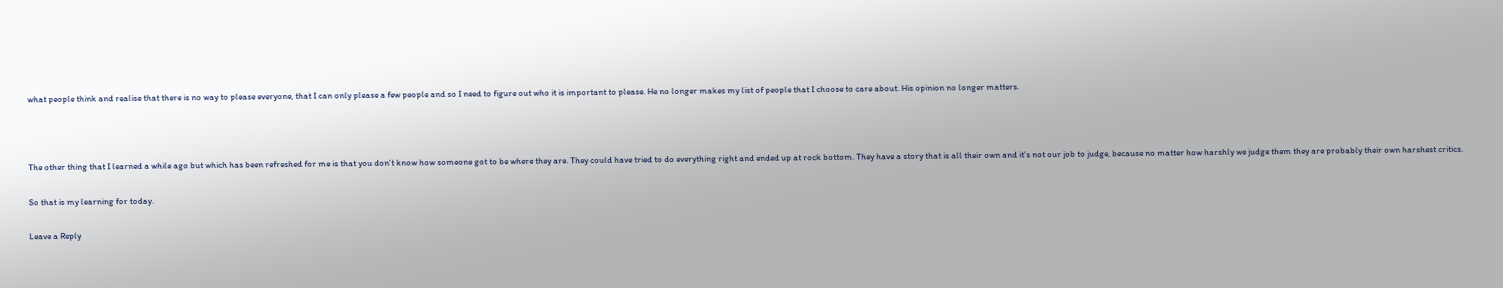what people think and realise that there is no way to please everyone, that I can only please a few people and so I need to figure out who it is important to please. He no longer makes my list of people that I choose to care about. His opinion no longer matters.



The other thing that I learned a while ago but which has been refreshed for me is that you don’t know how someone got to be where they are. They could have tried to do everything right and ended up at rock bottom. They have a story that is all their own and it’s not our job to judge, because no matter how harshly we judge them they are probably their own harshest critics.

So that is my learning for today.

Leave a Reply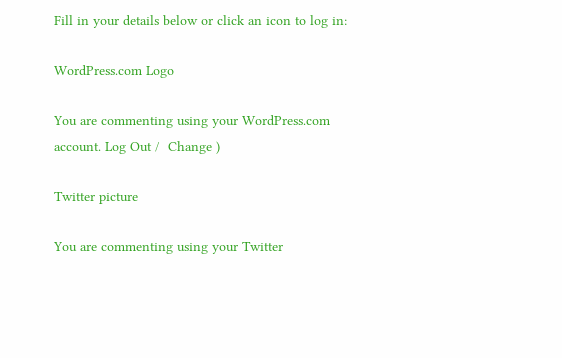Fill in your details below or click an icon to log in:

WordPress.com Logo

You are commenting using your WordPress.com account. Log Out /  Change )

Twitter picture

You are commenting using your Twitter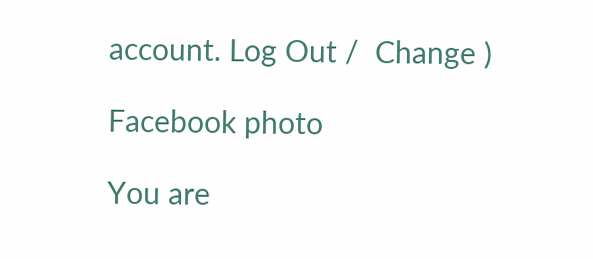account. Log Out /  Change )

Facebook photo

You are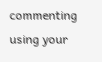commenting using your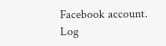Facebook account. Log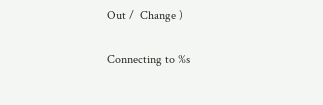Out /  Change )

Connecting to %s